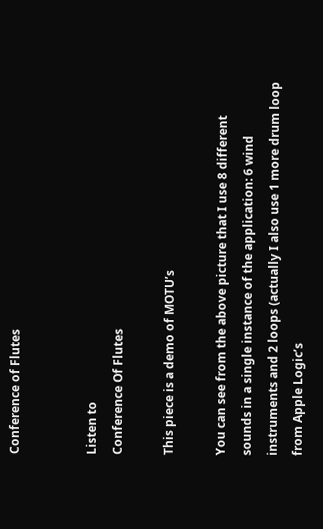Conference of Flutes


Listen to
Conference Of Flutes

This piece is a demo of MOTU’s

You can see from the above picture that I use 8 different sounds in a single instance of the application: 6 wind instruments and 2 loops (actually I also use 1 more drum loop from Apple Logic’s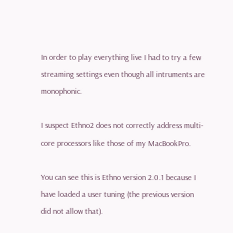In order to play everything live I had to try a few streaming settings even though all intruments are monophonic.

I suspect Ethno2 does not correctly address multi-core processors like those of my MacBookPro.

You can see this is Ethno version 2.0.1 because I have loaded a user tuning (the previous version did not allow that).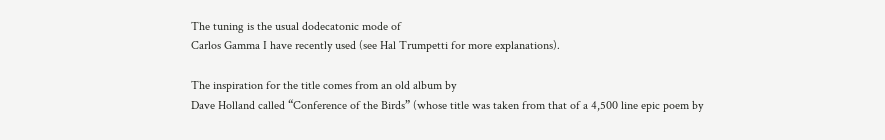The tuning is the usual dodecatonic mode of
Carlos Gamma I have recently used (see Hal Trumpetti for more explanations).

The inspiration for the title comes from an old album by
Dave Holland called “Conference of the Birds” (whose title was taken from that of a 4,500 line epic poem by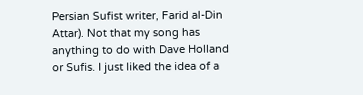Persian Sufist writer, Farid al-Din Attar). Not that my song has anything to do with Dave Holland or Sufis. I just liked the idea of a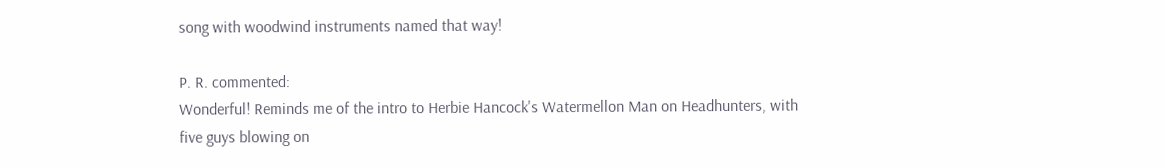song with woodwind instruments named that way!

P. R. commented:
Wonderful! Reminds me of the intro to Herbie Hancock's Watermellon Man on Headhunters, with five guys blowing on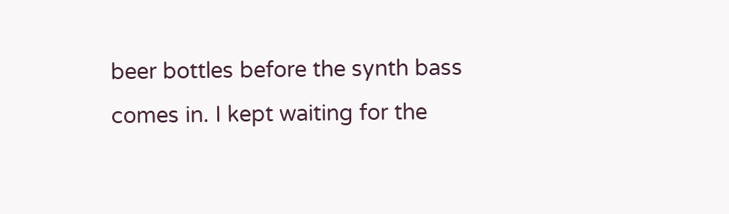beer bottles before the synth bass comes in. I kept waiting for the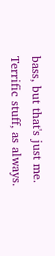bass, but that's just me. Terrific stuff, as always.